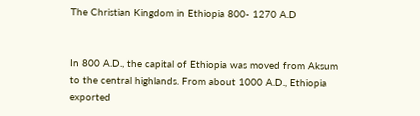The Christian Kingdom in Ethiopia 800- 1270 A.D


In 800 A.D., the capital of Ethiopia was moved from Aksum to the central highlands. From about 1000 A.D., Ethiopia exported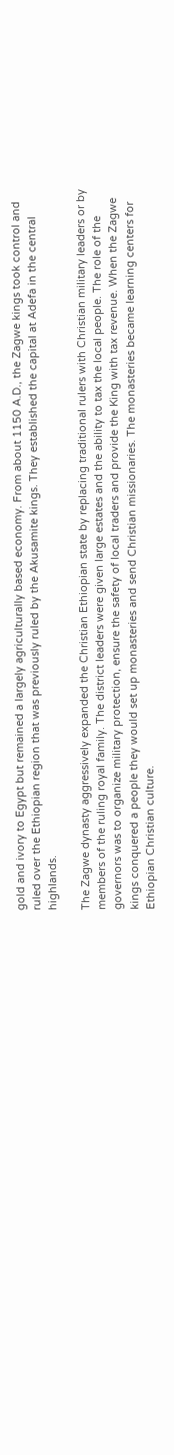gold and ivory to Egypt but remained a largely agriculturally based economy. From about 1150 A.D., the Zagwe kings took control and ruled over the Ethiopian region that was previously ruled by the Akusamite kings. They established the capital at Adefa in the central highlands.

The Zagwe dynasty aggressively expanded the Christian Ethiopian state by replacing traditional rulers with Christian military leaders or by members of the ruling royal family. The district leaders were given large estates and the ability to tax the local people. The role of the governors was to organize military protection, ensure the safety of local traders and provide the King with tax revenue. When the Zagwe kings conquered a people they would set up monasteries and send Christian missionaries. The monasteries became learning centers for Ethiopian Christian culture.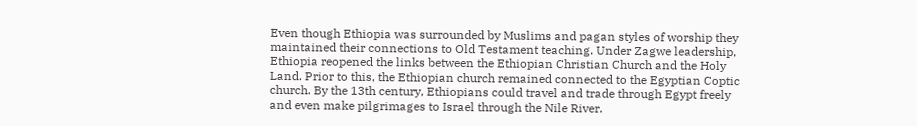Even though Ethiopia was surrounded by Muslims and pagan styles of worship they maintained their connections to Old Testament teaching. Under Zagwe leadership, Ethiopia reopened the links between the Ethiopian Christian Church and the Holy Land. Prior to this, the Ethiopian church remained connected to the Egyptian Coptic church. By the 13th century, Ethiopians could travel and trade through Egypt freely and even make pilgrimages to Israel through the Nile River.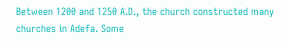Between 1200 and 1250 A.D., the church constructed many churches in Adefa. Some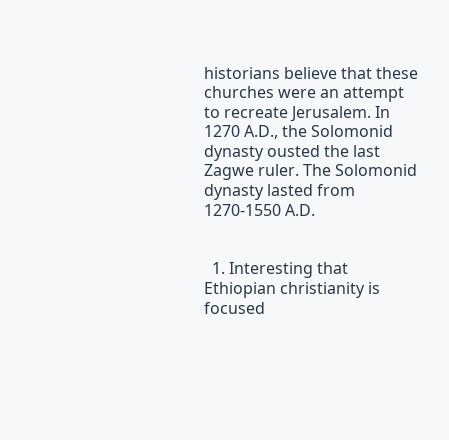historians believe that these churches were an attempt to recreate Jerusalem. In 1270 A.D., the Solomonid dynasty ousted the last Zagwe ruler. The Solomonid dynasty lasted from 1270-1550 A.D.


  1. Interesting that Ethiopian christianity is focused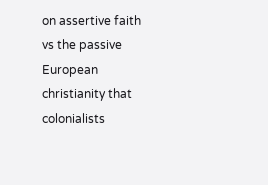on assertive faith vs the passive European christianity that colonialists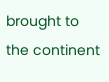brought to the continent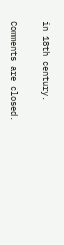in 18th century.

Comments are closed.